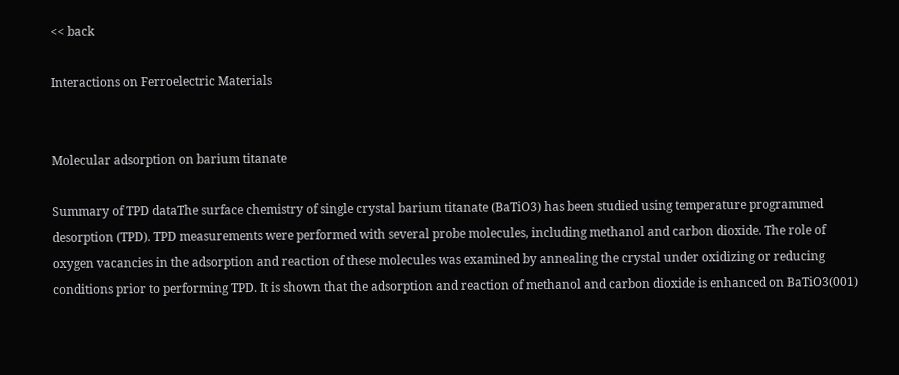<< back

Interactions on Ferroelectric Materials


Molecular adsorption on barium titanate

Summary of TPD dataThe surface chemistry of single crystal barium titanate (BaTiO3) has been studied using temperature programmed desorption (TPD). TPD measurements were performed with several probe molecules, including methanol and carbon dioxide. The role of oxygen vacancies in the adsorption and reaction of these molecules was examined by annealing the crystal under oxidizing or reducing conditions prior to performing TPD. It is shown that the adsorption and reaction of methanol and carbon dioxide is enhanced on BaTiO3(001)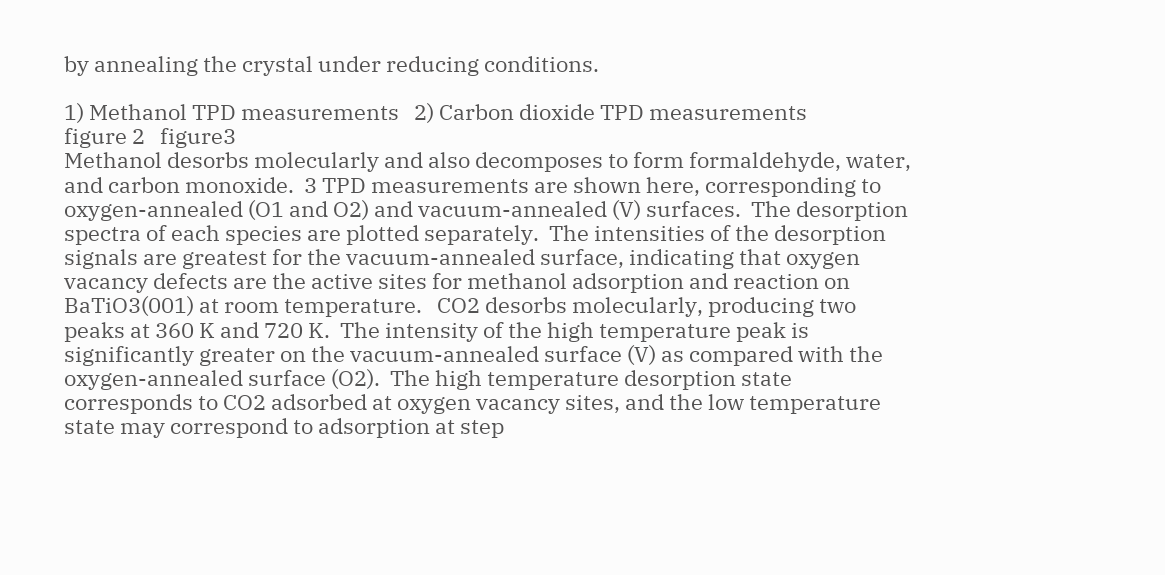by annealing the crystal under reducing conditions.

1) Methanol TPD measurements   2) Carbon dioxide TPD measurements
figure 2   figure3
Methanol desorbs molecularly and also decomposes to form formaldehyde, water, and carbon monoxide.  3 TPD measurements are shown here, corresponding to oxygen-annealed (O1 and O2) and vacuum-annealed (V) surfaces.  The desorption spectra of each species are plotted separately.  The intensities of the desorption signals are greatest for the vacuum-annealed surface, indicating that oxygen vacancy defects are the active sites for methanol adsorption and reaction on BaTiO3(001) at room temperature.   CO2 desorbs molecularly, producing two peaks at 360 K and 720 K.  The intensity of the high temperature peak is significantly greater on the vacuum-annealed surface (V) as compared with the oxygen-annealed surface (O2).  The high temperature desorption state corresponds to CO2 adsorbed at oxygen vacancy sites, and the low temperature state may correspond to adsorption at step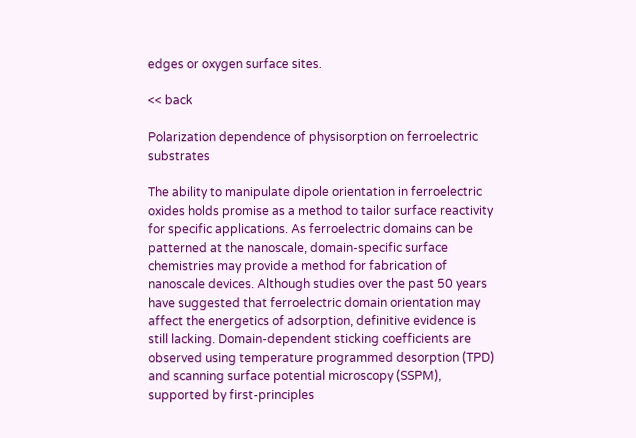edges or oxygen surface sites.

<< back

Polarization dependence of physisorption on ferroelectric substrates

The ability to manipulate dipole orientation in ferroelectric oxides holds promise as a method to tailor surface reactivity for specific applications. As ferroelectric domains can be patterned at the nanoscale, domain-specific surface chemistries may provide a method for fabrication of nanoscale devices. Although studies over the past 50 years have suggested that ferroelectric domain orientation may affect the energetics of adsorption, definitive evidence is still lacking. Domain-dependent sticking coefficients are observed using temperature programmed desorption (TPD) and scanning surface potential microscopy (SSPM), supported by first-principles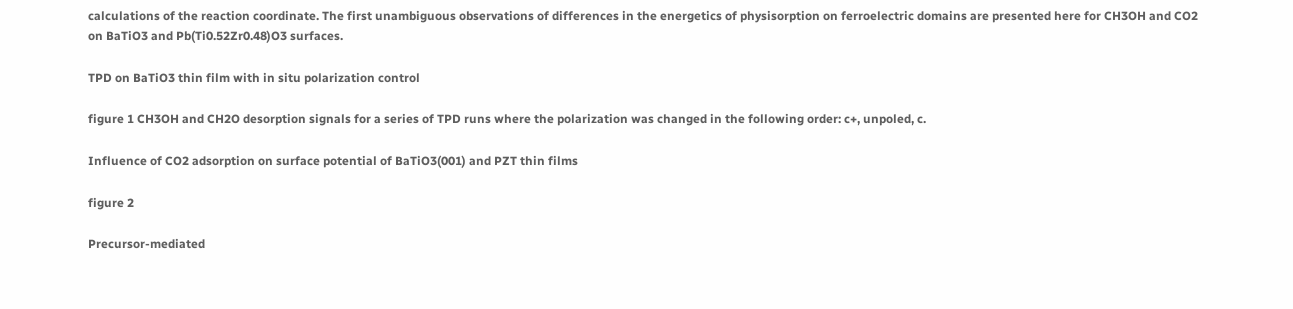calculations of the reaction coordinate. The first unambiguous observations of differences in the energetics of physisorption on ferroelectric domains are presented here for CH3OH and CO2 on BaTiO3 and Pb(Ti0.52Zr0.48)O3 surfaces.

TPD on BaTiO3 thin film with in situ polarization control

figure 1 CH3OH and CH2O desorption signals for a series of TPD runs where the polarization was changed in the following order: c+, unpoled, c.

Influence of CO2 adsorption on surface potential of BaTiO3(001) and PZT thin films

figure 2

Precursor-mediated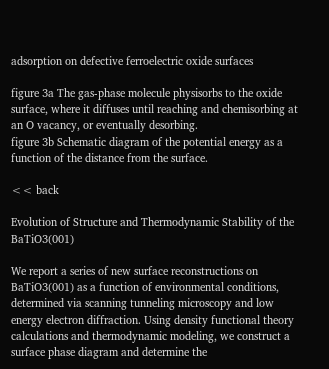adsorption on defective ferroelectric oxide surfaces

figure 3a The gas-phase molecule physisorbs to the oxide surface, where it diffuses until reaching and chemisorbing at an O vacancy, or eventually desorbing.
figure 3b Schematic diagram of the potential energy as a function of the distance from the surface.

<< back

Evolution of Structure and Thermodynamic Stability of the BaTiO3(001)

We report a series of new surface reconstructions on BaTiO3(001) as a function of environmental conditions, determined via scanning tunneling microscopy and low energy electron diffraction. Using density functional theory calculations and thermodynamic modeling, we construct a surface phase diagram and determine the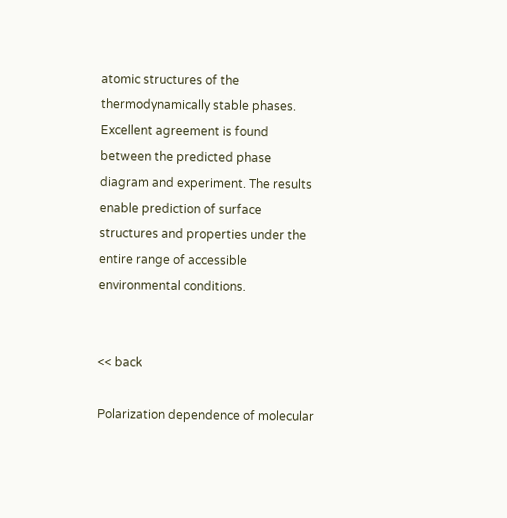atomic structures of the thermodynamically stable phases. Excellent agreement is found between the predicted phase diagram and experiment. The results enable prediction of surface structures and properties under the entire range of accessible environmental conditions.


<< back

Polarization dependence of molecular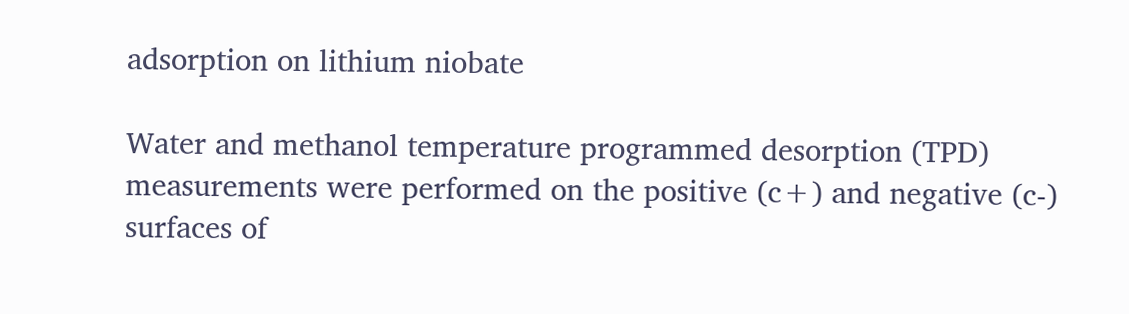adsorption on lithium niobate

Water and methanol temperature programmed desorption (TPD) measurements were performed on the positive (c+) and negative (c-) surfaces of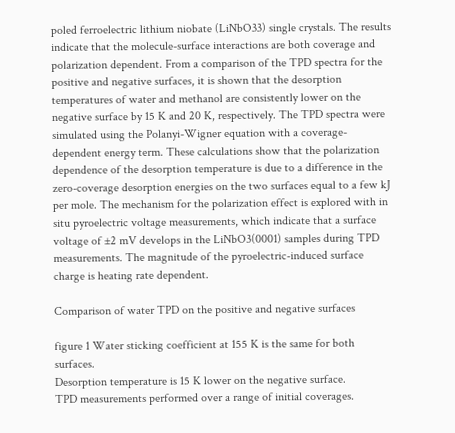poled ferroelectric lithium niobate (LiNbO33) single crystals. The results indicate that the molecule-surface interactions are both coverage and polarization dependent. From a comparison of the TPD spectra for the positive and negative surfaces, it is shown that the desorption temperatures of water and methanol are consistently lower on the negative surface by 15 K and 20 K, respectively. The TPD spectra were simulated using the Polanyi-Wigner equation with a coverage-dependent energy term. These calculations show that the polarization dependence of the desorption temperature is due to a difference in the zero-coverage desorption energies on the two surfaces equal to a few kJ per mole. The mechanism for the polarization effect is explored with in situ pyroelectric voltage measurements, which indicate that a surface voltage of ±2 mV develops in the LiNbO3(0001) samples during TPD measurements. The magnitude of the pyroelectric-induced surface charge is heating rate dependent.

Comparison of water TPD on the positive and negative surfaces

figure 1 Water sticking coefficient at 155 K is the same for both surfaces.
Desorption temperature is 15 K lower on the negative surface.
TPD measurements performed over a range of initial coverages.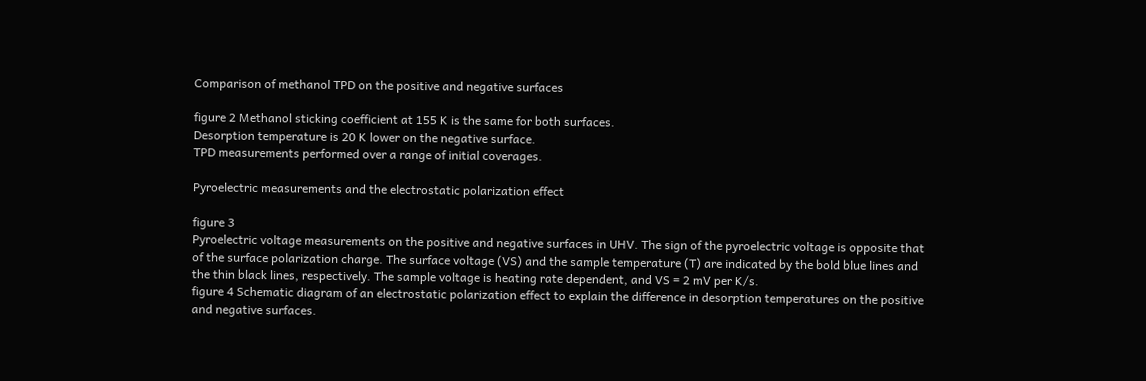Comparison of methanol TPD on the positive and negative surfaces

figure 2 Methanol sticking coefficient at 155 K is the same for both surfaces.
Desorption temperature is 20 K lower on the negative surface.
TPD measurements performed over a range of initial coverages.

Pyroelectric measurements and the electrostatic polarization effect

figure 3
Pyroelectric voltage measurements on the positive and negative surfaces in UHV. The sign of the pyroelectric voltage is opposite that of the surface polarization charge. The surface voltage (VS) and the sample temperature (T) are indicated by the bold blue lines and the thin black lines, respectively. The sample voltage is heating rate dependent, and VS = 2 mV per K/s.
figure 4 Schematic diagram of an electrostatic polarization effect to explain the difference in desorption temperatures on the positive and negative surfaces.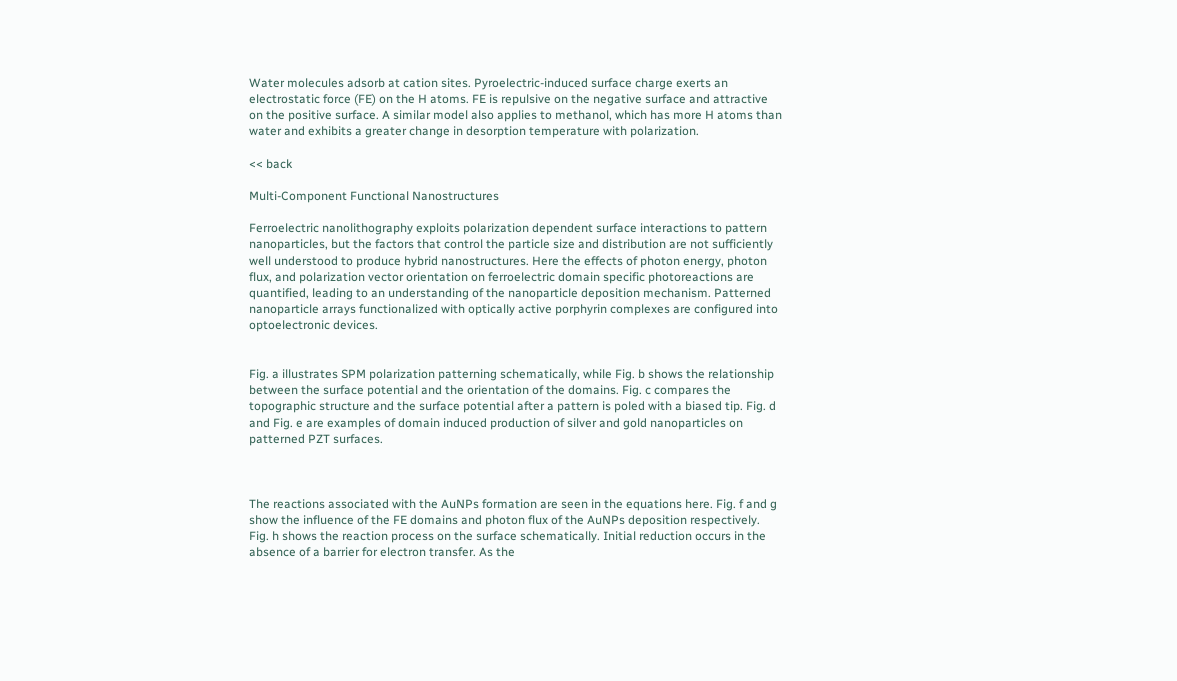Water molecules adsorb at cation sites. Pyroelectric-induced surface charge exerts an electrostatic force (FE) on the H atoms. FE is repulsive on the negative surface and attractive on the positive surface. A similar model also applies to methanol, which has more H atoms than water and exhibits a greater change in desorption temperature with polarization.

<< back

Multi-Component Functional Nanostructures

Ferroelectric nanolithography exploits polarization dependent surface interactions to pattern nanoparticles, but the factors that control the particle size and distribution are not sufficiently well understood to produce hybrid nanostructures. Here the effects of photon energy, photon flux, and polarization vector orientation on ferroelectric domain specific photoreactions are quantified, leading to an understanding of the nanoparticle deposition mechanism. Patterned nanoparticle arrays functionalized with optically active porphyrin complexes are configured into optoelectronic devices.


Fig. a illustrates SPM polarization patterning schematically, while Fig. b shows the relationship between the surface potential and the orientation of the domains. Fig. c compares the topographic structure and the surface potential after a pattern is poled with a biased tip. Fig. d and Fig. e are examples of domain induced production of silver and gold nanoparticles on patterned PZT surfaces.



The reactions associated with the AuNPs formation are seen in the equations here. Fig. f and g show the influence of the FE domains and photon flux of the AuNPs deposition respectively.  Fig. h shows the reaction process on the surface schematically. Initial reduction occurs in the absence of a barrier for electron transfer. As the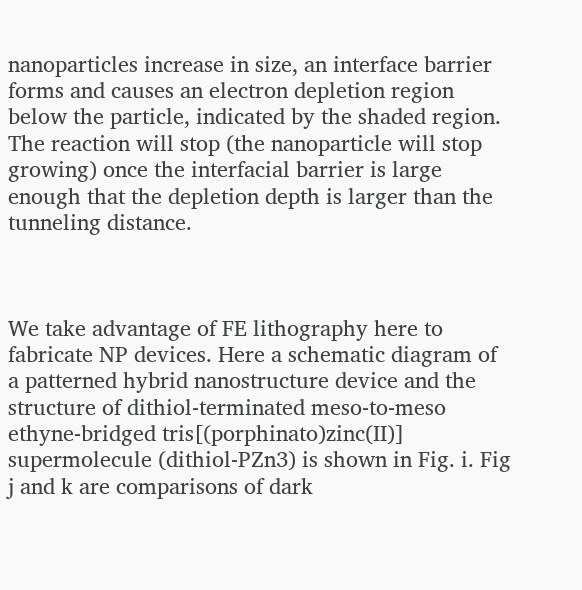nanoparticles increase in size, an interface barrier forms and causes an electron depletion region below the particle, indicated by the shaded region. The reaction will stop (the nanoparticle will stop growing) once the interfacial barrier is large enough that the depletion depth is larger than the tunneling distance.



We take advantage of FE lithography here to fabricate NP devices. Here a schematic diagram of a patterned hybrid nanostructure device and the structure of dithiol-terminated meso-to-meso ethyne-bridged tris[(porphinato)zinc(II)] supermolecule (dithiol-PZn3) is shown in Fig. i. Fig j and k are comparisons of dark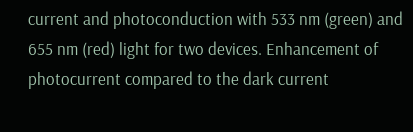current and photoconduction with 533 nm (green) and 655 nm (red) light for two devices. Enhancement of photocurrent compared to the dark current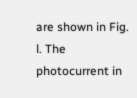are shown in Fig. l. The photocurrent in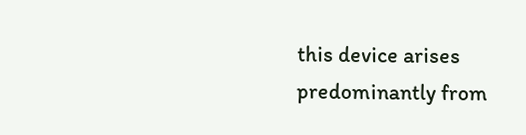this device arises predominantly from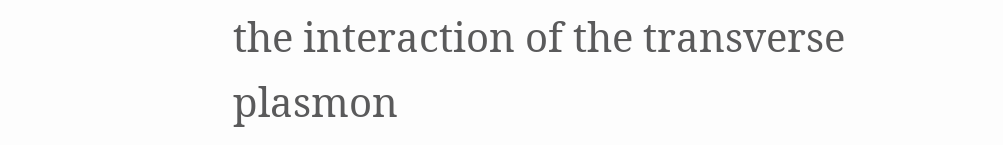the interaction of the transverse plasmon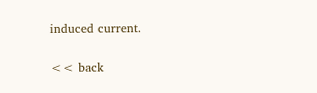induced current.


<< back